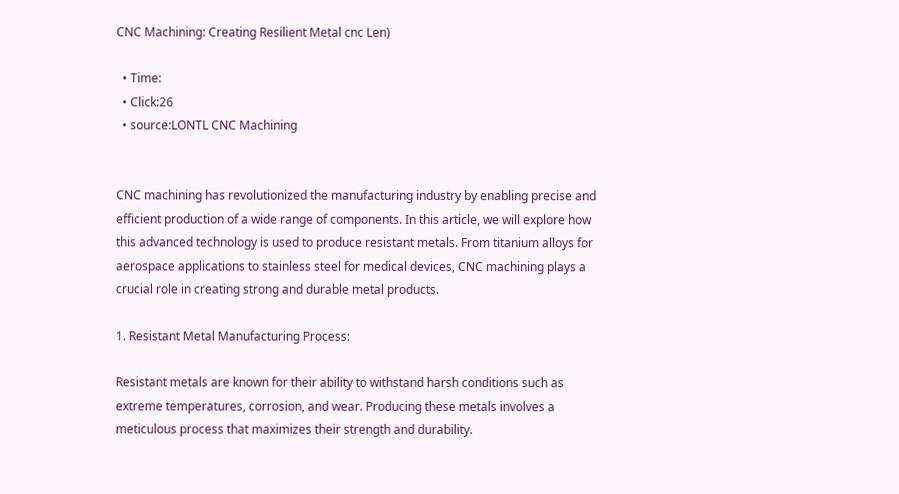CNC Machining: Creating Resilient Metal cnc Len)

  • Time:
  • Click:26
  • source:LONTL CNC Machining


CNC machining has revolutionized the manufacturing industry by enabling precise and efficient production of a wide range of components. In this article, we will explore how this advanced technology is used to produce resistant metals. From titanium alloys for aerospace applications to stainless steel for medical devices, CNC machining plays a crucial role in creating strong and durable metal products.

1. Resistant Metal Manufacturing Process:

Resistant metals are known for their ability to withstand harsh conditions such as extreme temperatures, corrosion, and wear. Producing these metals involves a meticulous process that maximizes their strength and durability.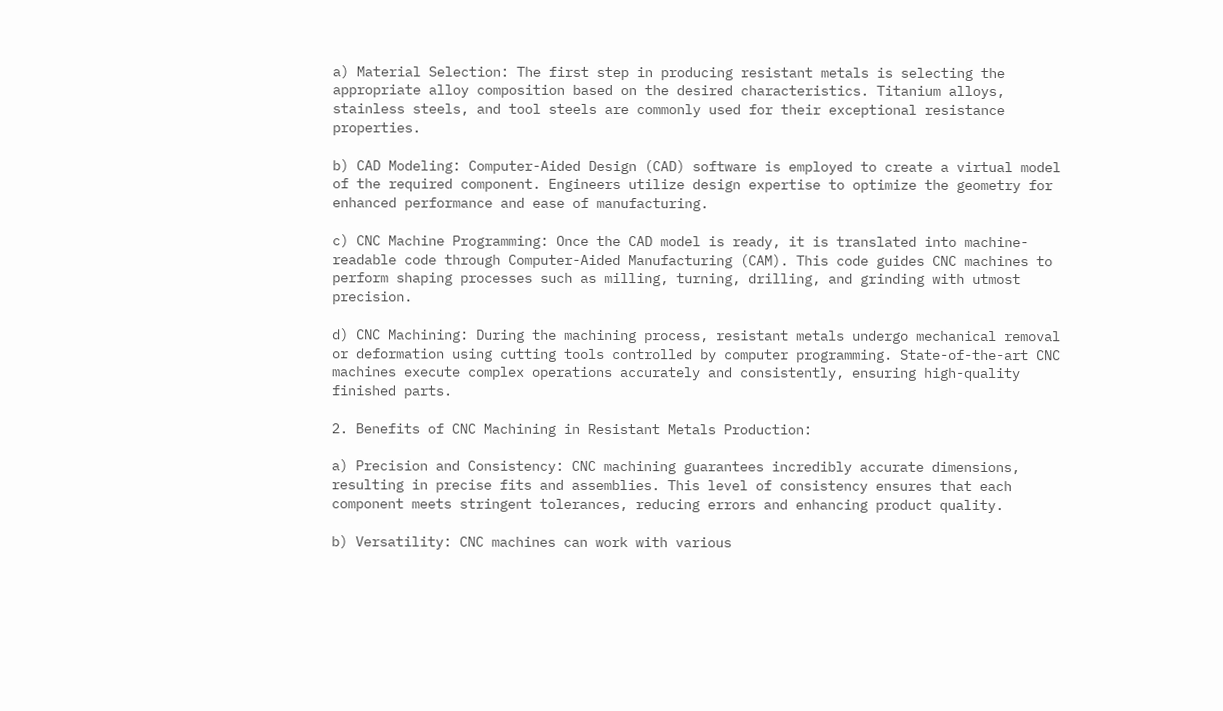a) Material Selection: The first step in producing resistant metals is selecting the appropriate alloy composition based on the desired characteristics. Titanium alloys, stainless steels, and tool steels are commonly used for their exceptional resistance properties.

b) CAD Modeling: Computer-Aided Design (CAD) software is employed to create a virtual model of the required component. Engineers utilize design expertise to optimize the geometry for enhanced performance and ease of manufacturing.

c) CNC Machine Programming: Once the CAD model is ready, it is translated into machine-readable code through Computer-Aided Manufacturing (CAM). This code guides CNC machines to perform shaping processes such as milling, turning, drilling, and grinding with utmost precision.

d) CNC Machining: During the machining process, resistant metals undergo mechanical removal or deformation using cutting tools controlled by computer programming. State-of-the-art CNC machines execute complex operations accurately and consistently, ensuring high-quality finished parts.

2. Benefits of CNC Machining in Resistant Metals Production:

a) Precision and Consistency: CNC machining guarantees incredibly accurate dimensions, resulting in precise fits and assemblies. This level of consistency ensures that each component meets stringent tolerances, reducing errors and enhancing product quality.

b) Versatility: CNC machines can work with various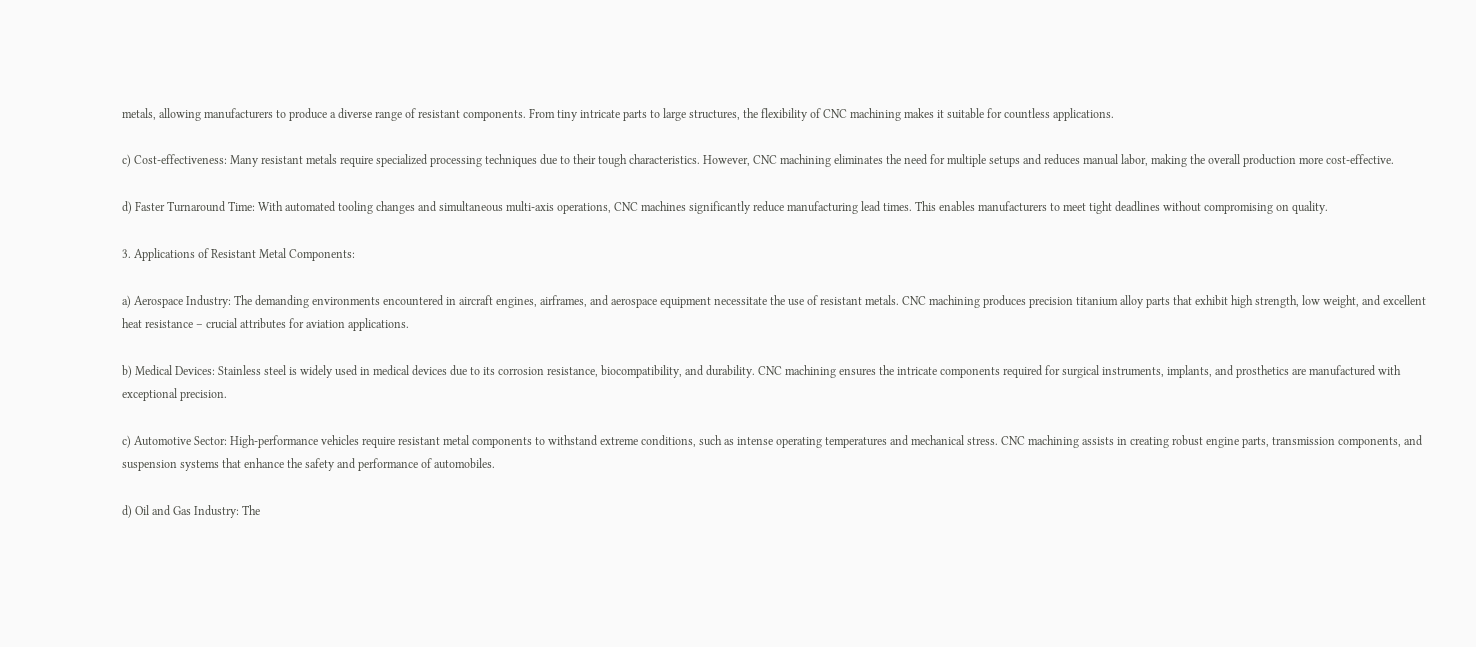metals, allowing manufacturers to produce a diverse range of resistant components. From tiny intricate parts to large structures, the flexibility of CNC machining makes it suitable for countless applications.

c) Cost-effectiveness: Many resistant metals require specialized processing techniques due to their tough characteristics. However, CNC machining eliminates the need for multiple setups and reduces manual labor, making the overall production more cost-effective.

d) Faster Turnaround Time: With automated tooling changes and simultaneous multi-axis operations, CNC machines significantly reduce manufacturing lead times. This enables manufacturers to meet tight deadlines without compromising on quality.

3. Applications of Resistant Metal Components:

a) Aerospace Industry: The demanding environments encountered in aircraft engines, airframes, and aerospace equipment necessitate the use of resistant metals. CNC machining produces precision titanium alloy parts that exhibit high strength, low weight, and excellent heat resistance – crucial attributes for aviation applications.

b) Medical Devices: Stainless steel is widely used in medical devices due to its corrosion resistance, biocompatibility, and durability. CNC machining ensures the intricate components required for surgical instruments, implants, and prosthetics are manufactured with exceptional precision.

c) Automotive Sector: High-performance vehicles require resistant metal components to withstand extreme conditions, such as intense operating temperatures and mechanical stress. CNC machining assists in creating robust engine parts, transmission components, and suspension systems that enhance the safety and performance of automobiles.

d) Oil and Gas Industry: The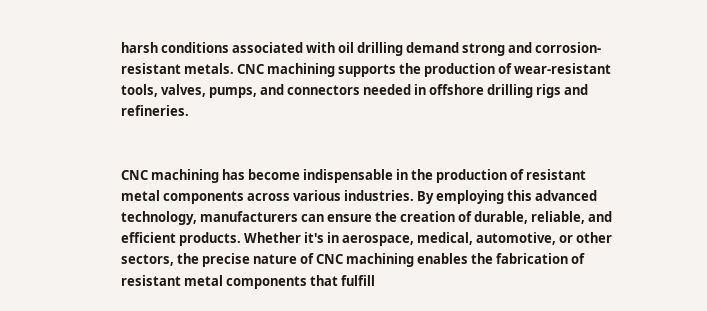harsh conditions associated with oil drilling demand strong and corrosion-resistant metals. CNC machining supports the production of wear-resistant tools, valves, pumps, and connectors needed in offshore drilling rigs and refineries.


CNC machining has become indispensable in the production of resistant metal components across various industries. By employing this advanced technology, manufacturers can ensure the creation of durable, reliable, and efficient products. Whether it's in aerospace, medical, automotive, or other sectors, the precise nature of CNC machining enables the fabrication of resistant metal components that fulfill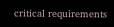critical requirements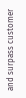and surpass customer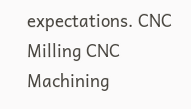expectations. CNC Milling CNC Machining